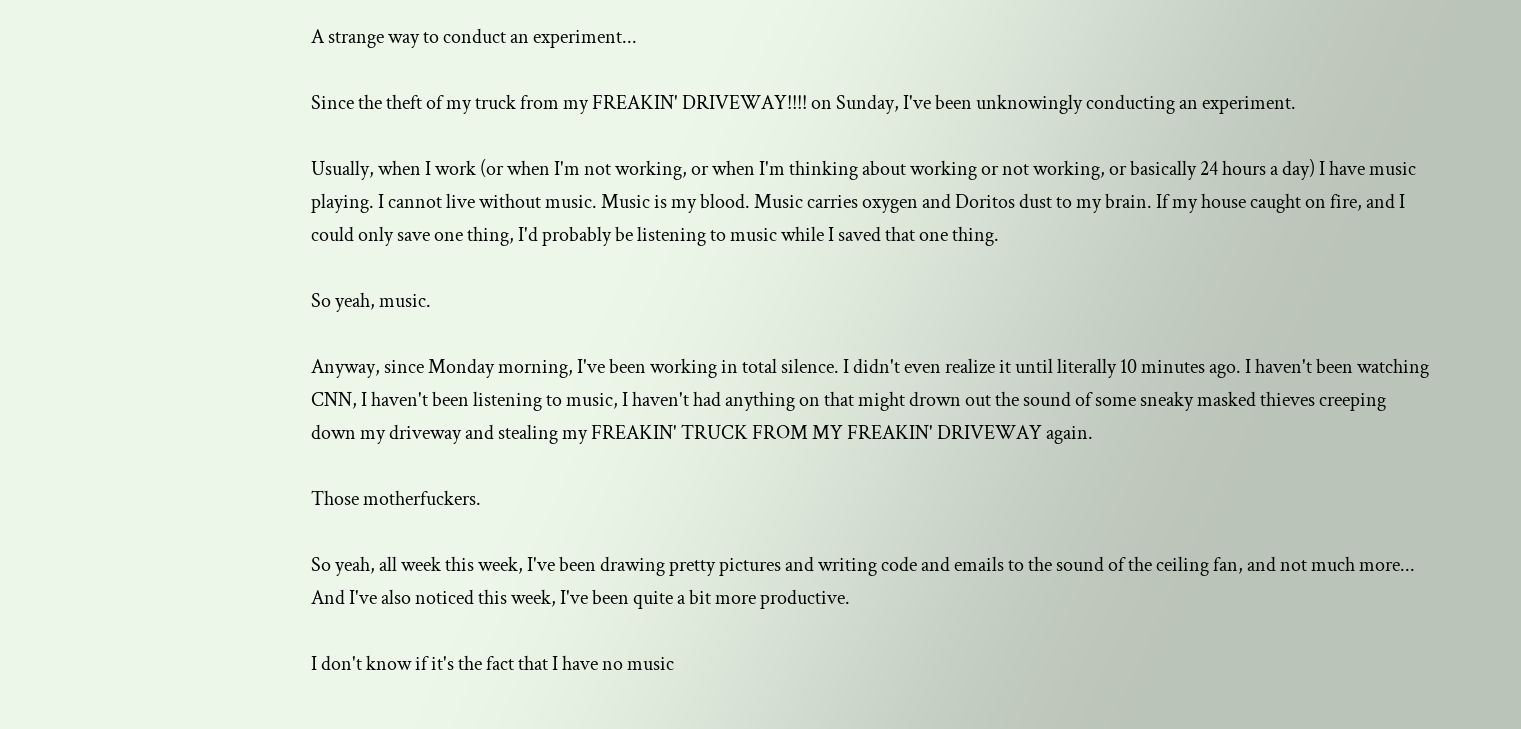A strange way to conduct an experiment...

Since the theft of my truck from my FREAKIN' DRIVEWAY!!!! on Sunday, I've been unknowingly conducting an experiment.

Usually, when I work (or when I'm not working, or when I'm thinking about working or not working, or basically 24 hours a day) I have music playing. I cannot live without music. Music is my blood. Music carries oxygen and Doritos dust to my brain. If my house caught on fire, and I could only save one thing, I'd probably be listening to music while I saved that one thing.

So yeah, music.

Anyway, since Monday morning, I've been working in total silence. I didn't even realize it until literally 10 minutes ago. I haven't been watching CNN, I haven't been listening to music, I haven't had anything on that might drown out the sound of some sneaky masked thieves creeping down my driveway and stealing my FREAKIN' TRUCK FROM MY FREAKIN' DRIVEWAY again.

Those motherfuckers.

So yeah, all week this week, I've been drawing pretty pictures and writing code and emails to the sound of the ceiling fan, and not much more... And I've also noticed this week, I've been quite a bit more productive.

I don't know if it's the fact that I have no music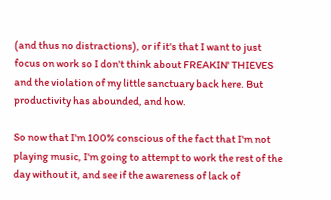(and thus no distractions), or if it's that I want to just focus on work so I don't think about FREAKIN' THIEVES and the violation of my little sanctuary back here. But productivity has abounded, and how.

So now that I'm 100% conscious of the fact that I'm not playing music, I'm going to attempt to work the rest of the day without it, and see if the awareness of lack of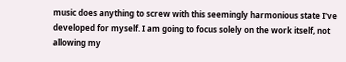music does anything to screw with this seemingly harmonious state I've developed for myself. I am going to focus solely on the work itself, not allowing my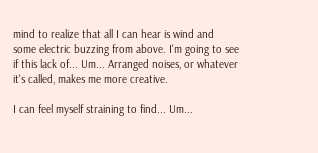mind to realize that all I can hear is wind and some electric buzzing from above. I'm going to see if this lack of... Um... Arranged noises, or whatever it's called, makes me more creative.

I can feel myself straining to find... Um...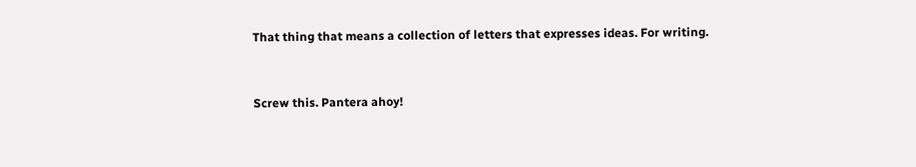That thing that means a collection of letters that expresses ideas. For writing.


Screw this. Pantera ahoy!